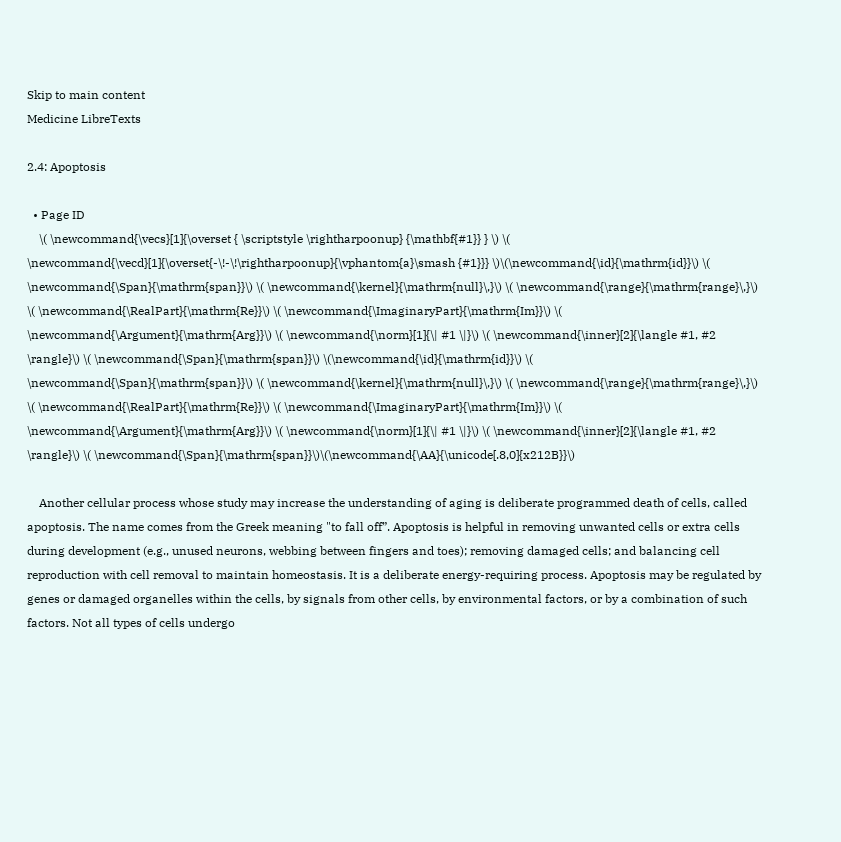Skip to main content
Medicine LibreTexts

2.4: Apoptosis

  • Page ID
    \( \newcommand{\vecs}[1]{\overset { \scriptstyle \rightharpoonup} {\mathbf{#1}} } \) \( \newcommand{\vecd}[1]{\overset{-\!-\!\rightharpoonup}{\vphantom{a}\smash {#1}}} \)\(\newcommand{\id}{\mathrm{id}}\) \( \newcommand{\Span}{\mathrm{span}}\) \( \newcommand{\kernel}{\mathrm{null}\,}\) \( \newcommand{\range}{\mathrm{range}\,}\) \( \newcommand{\RealPart}{\mathrm{Re}}\) \( \newcommand{\ImaginaryPart}{\mathrm{Im}}\) \( \newcommand{\Argument}{\mathrm{Arg}}\) \( \newcommand{\norm}[1]{\| #1 \|}\) \( \newcommand{\inner}[2]{\langle #1, #2 \rangle}\) \( \newcommand{\Span}{\mathrm{span}}\) \(\newcommand{\id}{\mathrm{id}}\) \( \newcommand{\Span}{\mathrm{span}}\) \( \newcommand{\kernel}{\mathrm{null}\,}\) \( \newcommand{\range}{\mathrm{range}\,}\) \( \newcommand{\RealPart}{\mathrm{Re}}\) \( \newcommand{\ImaginaryPart}{\mathrm{Im}}\) \( \newcommand{\Argument}{\mathrm{Arg}}\) \( \newcommand{\norm}[1]{\| #1 \|}\) \( \newcommand{\inner}[2]{\langle #1, #2 \rangle}\) \( \newcommand{\Span}{\mathrm{span}}\)\(\newcommand{\AA}{\unicode[.8,0]{x212B}}\)

    Another cellular process whose study may increase the understanding of aging is deliberate programmed death of cells, called apoptosis. The name comes from the Greek meaning "to fall off”. Apoptosis is helpful in removing unwanted cells or extra cells during development (e.g., unused neurons, webbing between fingers and toes); removing damaged cells; and balancing cell reproduction with cell removal to maintain homeostasis. It is a deliberate energy-requiring process. Apoptosis may be regulated by genes or damaged organelles within the cells, by signals from other cells, by environmental factors, or by a combination of such factors. Not all types of cells undergo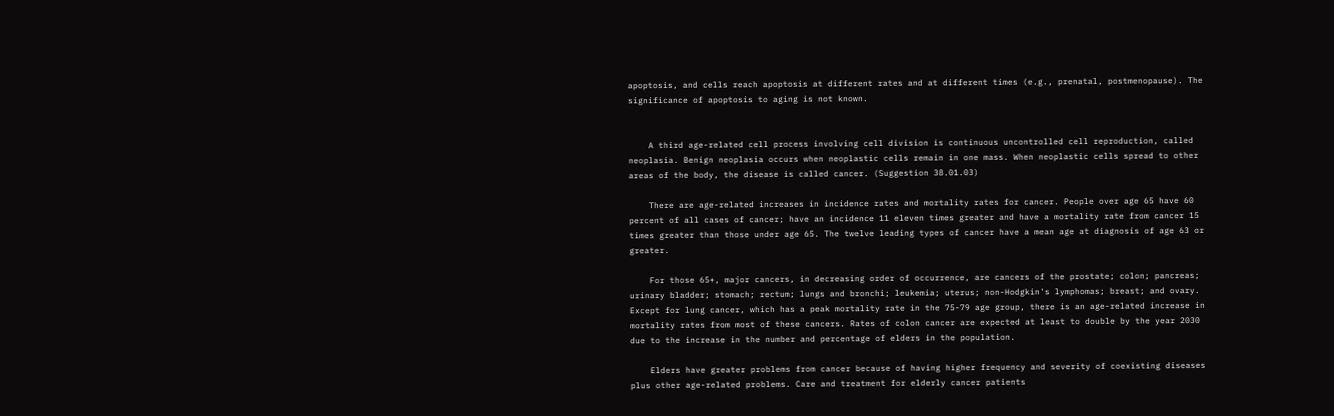apoptosis, and cells reach apoptosis at different rates and at different times (e.g., prenatal, postmenopause). The significance of apoptosis to aging is not known.


    A third age-related cell process involving cell division is continuous uncontrolled cell reproduction, called neoplasia. Benign neoplasia occurs when neoplastic cells remain in one mass. When neoplastic cells spread to other areas of the body, the disease is called cancer. (Suggestion 38.01.03)

    There are age-related increases in incidence rates and mortality rates for cancer. People over age 65 have 60 percent of all cases of cancer; have an incidence 11 eleven times greater and have a mortality rate from cancer 15 times greater than those under age 65. The twelve leading types of cancer have a mean age at diagnosis of age 63 or greater.

    For those 65+, major cancers, in decreasing order of occurrence, are cancers of the prostate; colon; pancreas; urinary bladder; stomach; rectum; lungs and bronchi; leukemia; uterus; non-Hodgkin's lymphomas; breast; and ovary. Except for lung cancer, which has a peak mortality rate in the 75-79 age group, there is an age-related increase in mortality rates from most of these cancers. Rates of colon cancer are expected at least to double by the year 2030 due to the increase in the number and percentage of elders in the population.

    Elders have greater problems from cancer because of having higher frequency and severity of coexisting diseases plus other age-related problems. Care and treatment for elderly cancer patients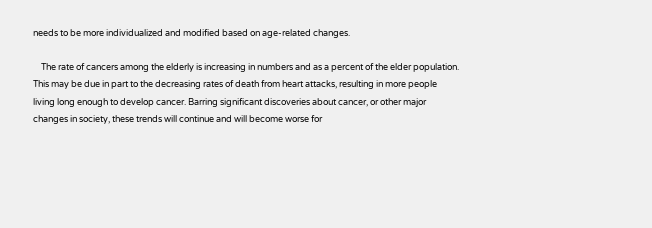needs to be more individualized and modified based on age-related changes.

    The rate of cancers among the elderly is increasing in numbers and as a percent of the elder population. This may be due in part to the decreasing rates of death from heart attacks, resulting in more people living long enough to develop cancer. Barring significant discoveries about cancer, or other major changes in society, these trends will continue and will become worse for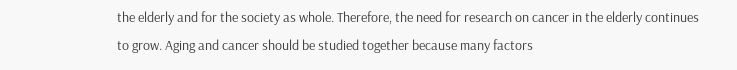the elderly and for the society as whole. Therefore, the need for research on cancer in the elderly continues to grow. Aging and cancer should be studied together because many factors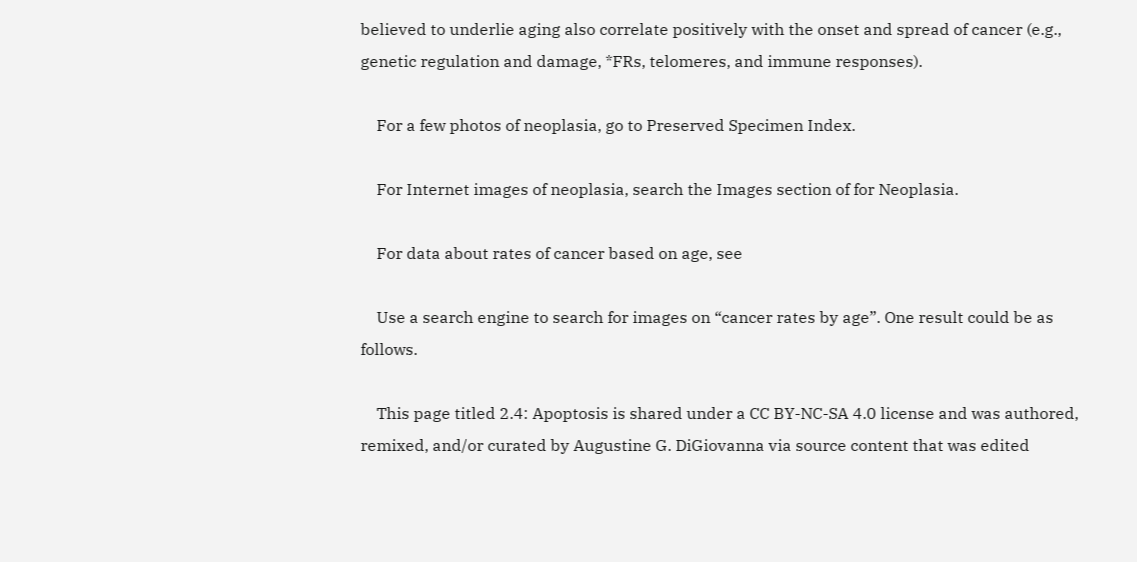believed to underlie aging also correlate positively with the onset and spread of cancer (e.g., genetic regulation and damage, *FRs, telomeres, and immune responses).

    For a few photos of neoplasia, go to Preserved Specimen Index.

    For Internet images of neoplasia, search the Images section of for Neoplasia.

    For data about rates of cancer based on age, see

    Use a search engine to search for images on “cancer rates by age”. One result could be as follows.

    This page titled 2.4: Apoptosis is shared under a CC BY-NC-SA 4.0 license and was authored, remixed, and/or curated by Augustine G. DiGiovanna via source content that was edited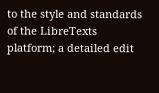to the style and standards of the LibreTexts platform; a detailed edit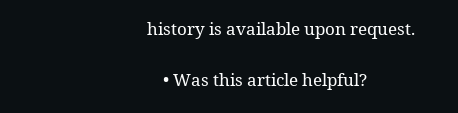history is available upon request.

    • Was this article helpful?